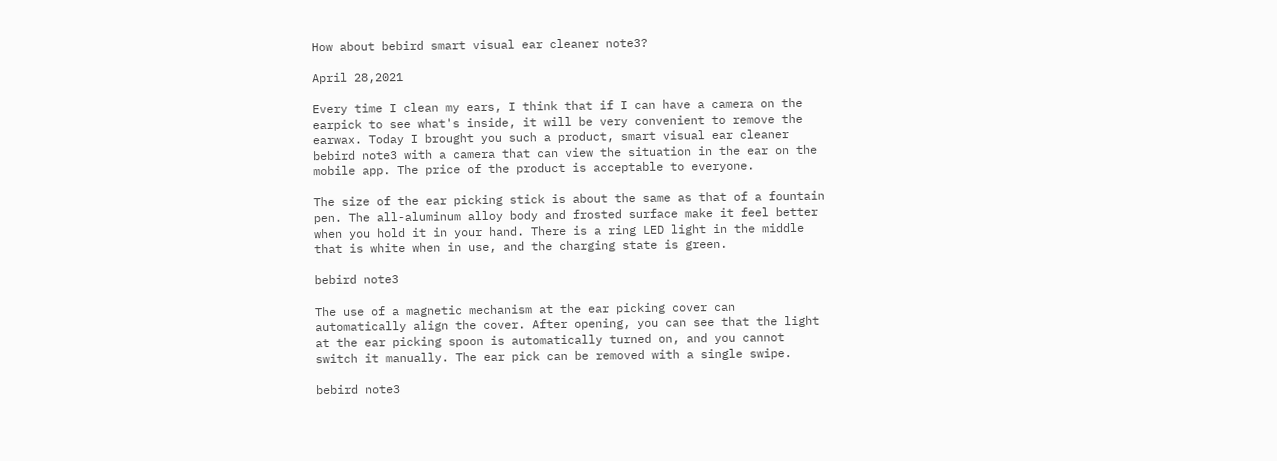How about bebird smart visual ear cleaner note3?

April 28,2021

Every time I clean my ears, I think that if I can have a camera on the earpick to see what's inside, it will be very convenient to remove the earwax. Today I brought you such a product, smart visual ear cleaner bebird note3 with a camera that can view the situation in the ear on the mobile app. The price of the product is acceptable to everyone.

The size of the ear picking stick is about the same as that of a fountain pen. The all-aluminum alloy body and frosted surface make it feel better when you hold it in your hand. There is a ring LED light in the middle that is white when in use, and the charging state is green.

bebird note3

The use of a magnetic mechanism at the ear picking cover can automatically align the cover. After opening, you can see that the light at the ear picking spoon is automatically turned on, and you cannot switch it manually. The ear pick can be removed with a single swipe.

bebird note3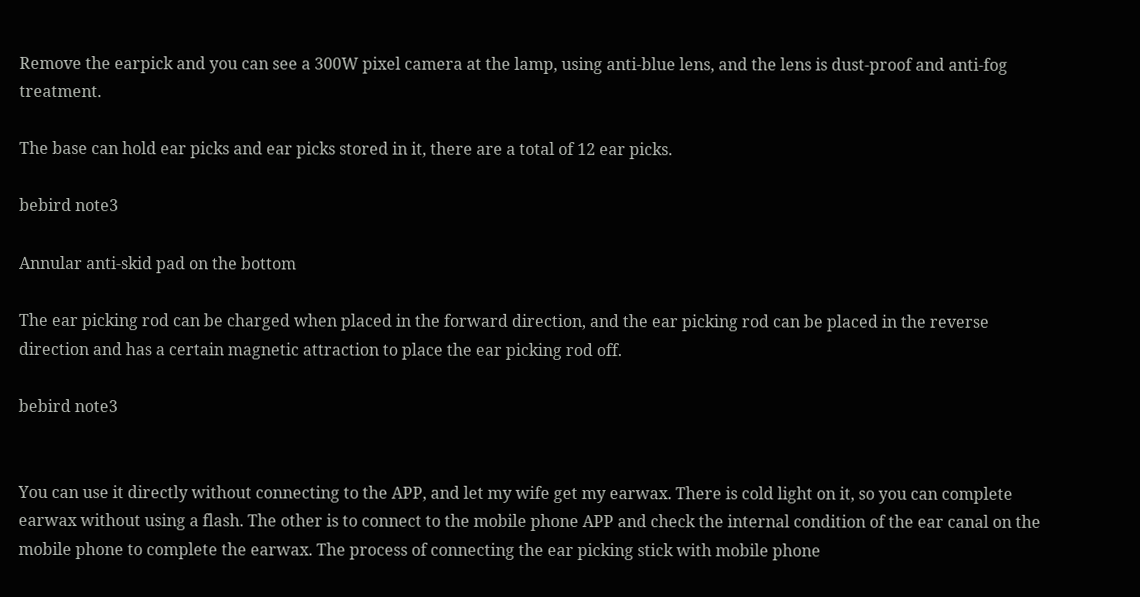Remove the earpick and you can see a 300W pixel camera at the lamp, using anti-blue lens, and the lens is dust-proof and anti-fog treatment.

The base can hold ear picks and ear picks stored in it, there are a total of 12 ear picks.

bebird note3

Annular anti-skid pad on the bottom

The ear picking rod can be charged when placed in the forward direction, and the ear picking rod can be placed in the reverse direction and has a certain magnetic attraction to place the ear picking rod off.

bebird note3


You can use it directly without connecting to the APP, and let my wife get my earwax. There is cold light on it, so you can complete earwax without using a flash. The other is to connect to the mobile phone APP and check the internal condition of the ear canal on the mobile phone to complete the earwax. The process of connecting the ear picking stick with mobile phone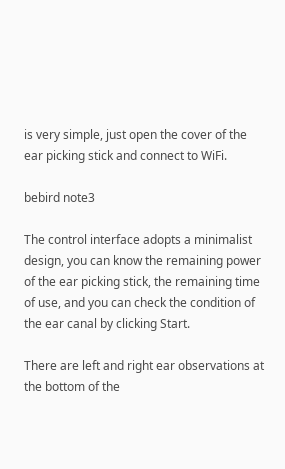is very simple, just open the cover of the ear picking stick and connect to WiFi.

bebird note3

The control interface adopts a minimalist design, you can know the remaining power of the ear picking stick, the remaining time of use, and you can check the condition of the ear canal by clicking Start.

There are left and right ear observations at the bottom of the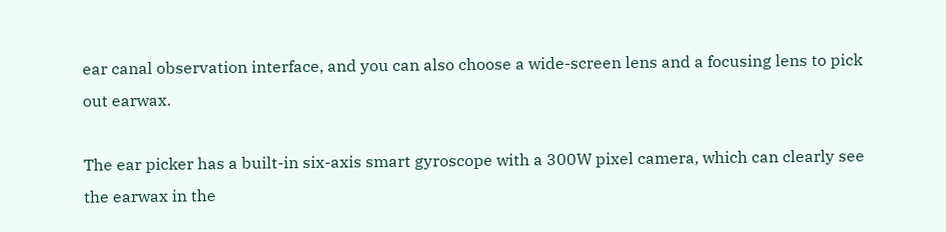ear canal observation interface, and you can also choose a wide-screen lens and a focusing lens to pick out earwax.

The ear picker has a built-in six-axis smart gyroscope with a 300W pixel camera, which can clearly see the earwax in the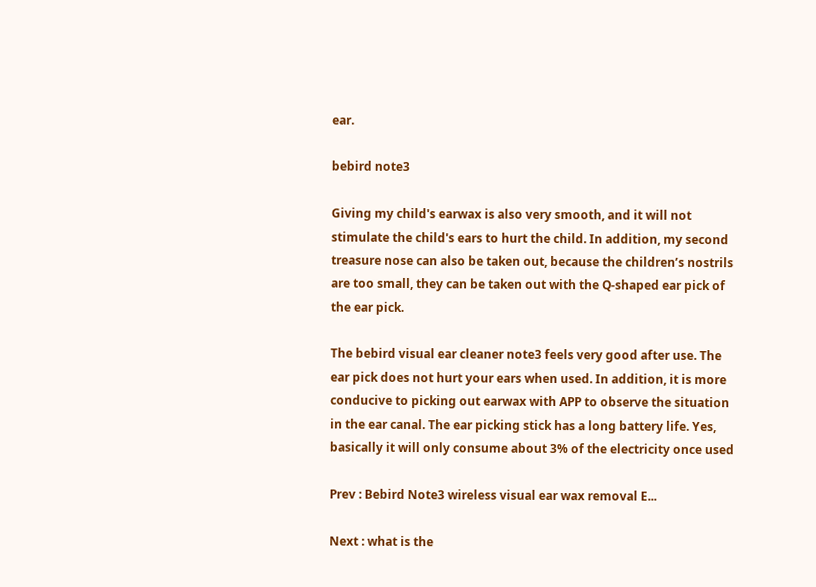ear.

bebird note3

Giving my child's earwax is also very smooth, and it will not stimulate the child's ears to hurt the child. In addition, my second treasure nose can also be taken out, because the children’s nostrils are too small, they can be taken out with the Q-shaped ear pick of the ear pick.

The bebird visual ear cleaner note3 feels very good after use. The ear pick does not hurt your ears when used. In addition, it is more conducive to picking out earwax with APP to observe the situation in the ear canal. The ear picking stick has a long battery life. Yes, basically it will only consume about 3% of the electricity once used

Prev : Bebird Note3 wireless visual ear wax removal E...

Next : what is the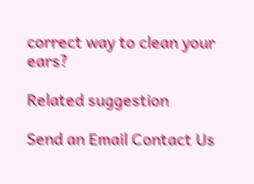correct way to clean your ears?

Related suggestion

Send an Email Contact Us